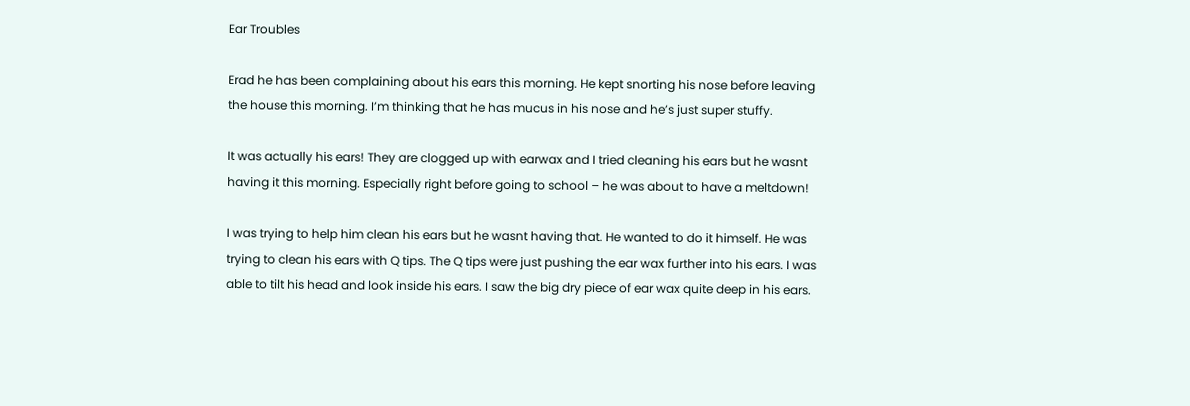Ear Troubles

Erad he has been complaining about his ears this morning. He kept snorting his nose before leaving the house this morning. I’m thinking that he has mucus in his nose and he’s just super stuffy.

It was actually his ears! They are clogged up with earwax and I tried cleaning his ears but he wasnt having it this morning. Especially right before going to school – he was about to have a meltdown!

I was trying to help him clean his ears but he wasnt having that. He wanted to do it himself. He was trying to clean his ears with Q tips. The Q tips were just pushing the ear wax further into his ears. I was able to tilt his head and look inside his ears. I saw the big dry piece of ear wax quite deep in his ears.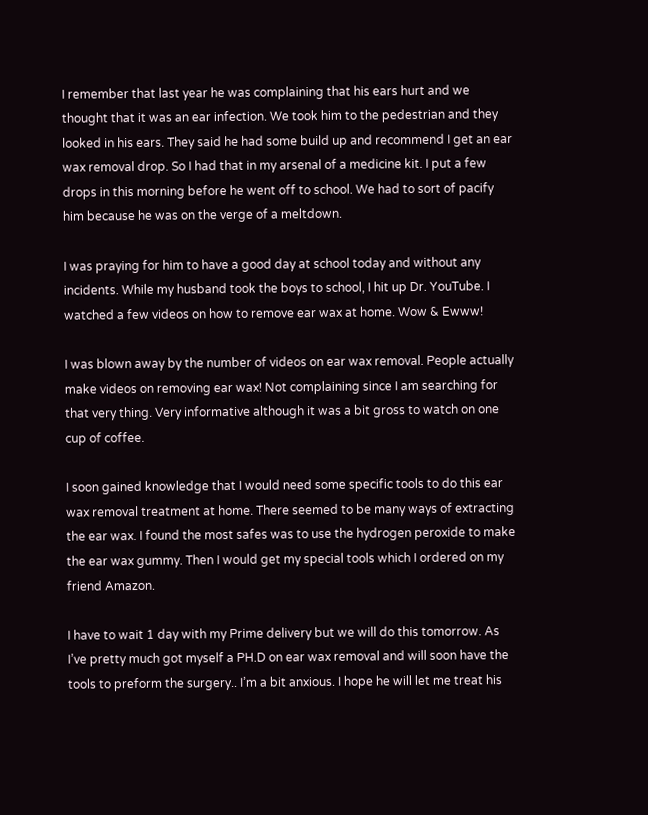I remember that last year he was complaining that his ears hurt and we thought that it was an ear infection. We took him to the pedestrian and they looked in his ears. They said he had some build up and recommend I get an ear wax removal drop. So I had that in my arsenal of a medicine kit. I put a few drops in this morning before he went off to school. We had to sort of pacify him because he was on the verge of a meltdown.

I was praying for him to have a good day at school today and without any incidents. While my husband took the boys to school, I hit up Dr. YouTube. I watched a few videos on how to remove ear wax at home. Wow & Ewww!

I was blown away by the number of videos on ear wax removal. People actually make videos on removing ear wax! Not complaining since I am searching for that very thing. Very informative although it was a bit gross to watch on one cup of coffee.

I soon gained knowledge that I would need some specific tools to do this ear wax removal treatment at home. There seemed to be many ways of extracting the ear wax. I found the most safes was to use the hydrogen peroxide to make the ear wax gummy. Then I would get my special tools which I ordered on my friend Amazon.

I have to wait 1 day with my Prime delivery but we will do this tomorrow. As I’ve pretty much got myself a PH.D on ear wax removal and will soon have the tools to preform the surgery.. I’m a bit anxious. I hope he will let me treat his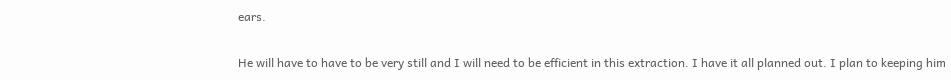ears.

He will have to have to be very still and I will need to be efficient in this extraction. I have it all planned out. I plan to keeping him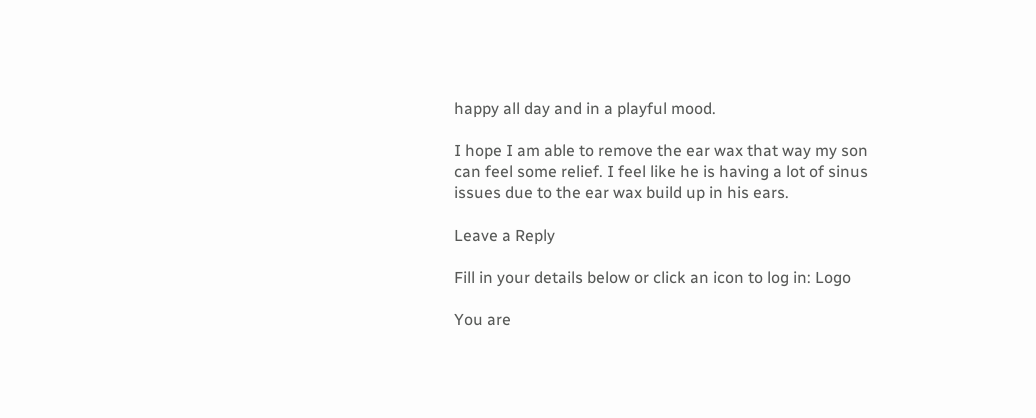happy all day and in a playful mood.

I hope I am able to remove the ear wax that way my son can feel some relief. I feel like he is having a lot of sinus issues due to the ear wax build up in his ears.

Leave a Reply

Fill in your details below or click an icon to log in: Logo

You are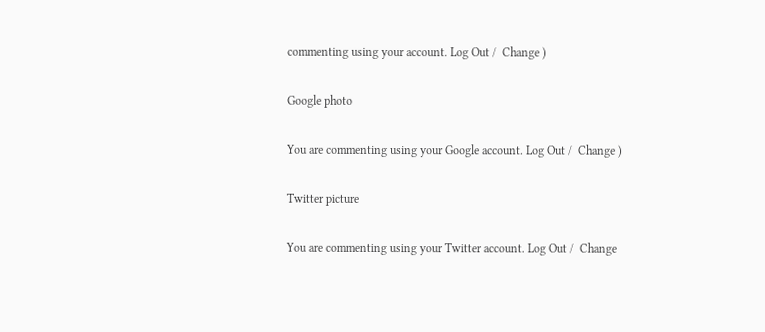commenting using your account. Log Out /  Change )

Google photo

You are commenting using your Google account. Log Out /  Change )

Twitter picture

You are commenting using your Twitter account. Log Out /  Change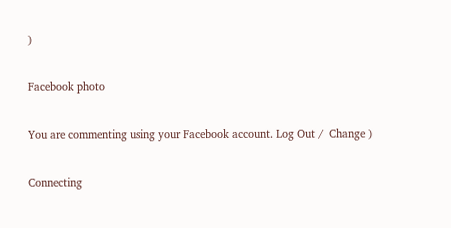)

Facebook photo

You are commenting using your Facebook account. Log Out /  Change )

Connecting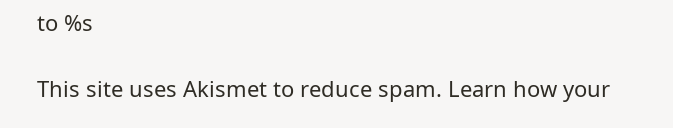to %s

This site uses Akismet to reduce spam. Learn how your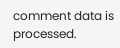comment data is processed.